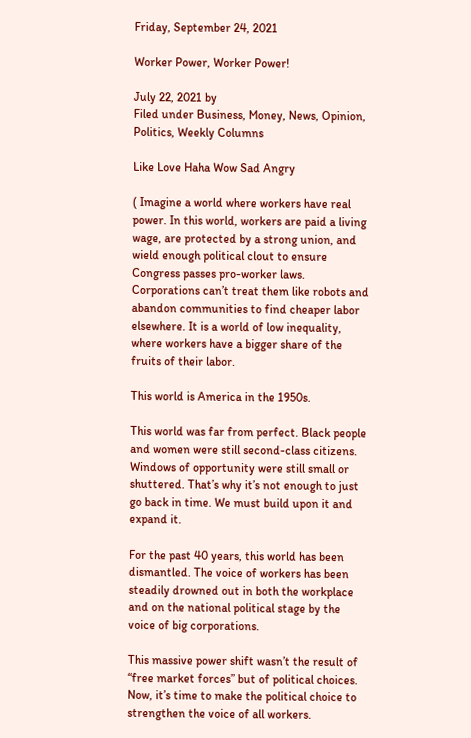Friday, September 24, 2021

Worker Power, Worker Power!

July 22, 2021 by
Filed under Business, Money, News, Opinion, Politics, Weekly Columns

Like Love Haha Wow Sad Angry

( Imagine a world where workers have real power. In this world, workers are paid a living wage, are protected by a strong union, and wield enough political clout to ensure Congress passes pro-worker laws. Corporations can’t treat them like robots and abandon communities to find cheaper labor elsewhere. It is a world of low inequality, where workers have a bigger share of the fruits of their labor.

This world is America in the 1950s.

This world was far from perfect. Black people and women were still second-class citizens. Windows of opportunity were still small or shuttered. That’s why it’s not enough to just go back in time. We must build upon it and expand it.

For the past 40 years, this world has been dismantled. The voice of workers has been steadily drowned out in both the workplace and on the national political stage by the voice of big corporations.

This massive power shift wasn’t the result of “free market forces” but of political choices. Now, it’s time to make the political choice to strengthen the voice of all workers.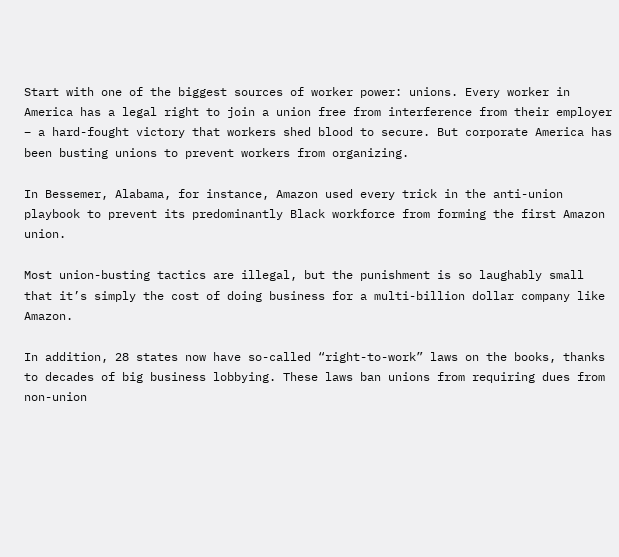Start with one of the biggest sources of worker power: unions. Every worker in America has a legal right to join a union free from interference from their employer – a hard-fought victory that workers shed blood to secure. But corporate America has been busting unions to prevent workers from organizing.

In Bessemer, Alabama, for instance, Amazon used every trick in the anti-union playbook to prevent its predominantly Black workforce from forming the first Amazon union.

Most union-busting tactics are illegal, but the punishment is so laughably small that it’s simply the cost of doing business for a multi-billion dollar company like Amazon.

In addition, 28 states now have so-called “right-to-work” laws on the books, thanks to decades of big business lobbying. These laws ban unions from requiring dues from non-union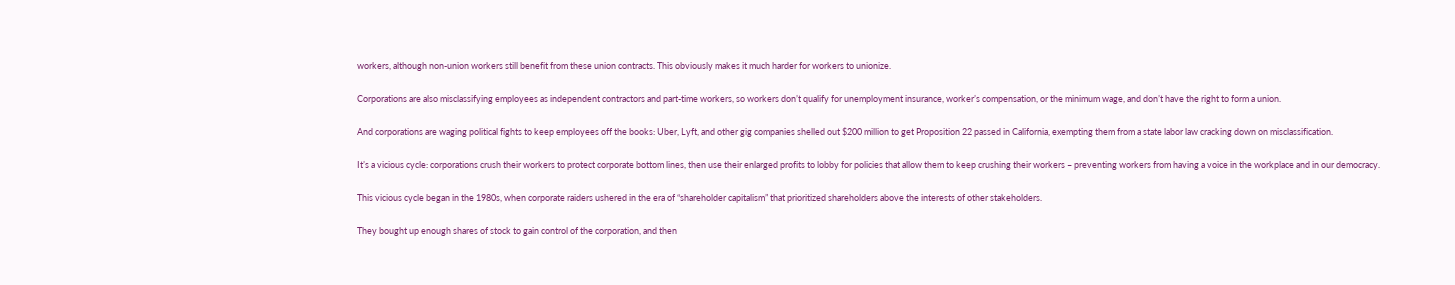workers, although non-union workers still benefit from these union contracts. This obviously makes it much harder for workers to unionize.

Corporations are also misclassifying employees as independent contractors and part-time workers, so workers don’t qualify for unemployment insurance, worker’s compensation, or the minimum wage, and don’t have the right to form a union.

And corporations are waging political fights to keep employees off the books: Uber, Lyft, and other gig companies shelled out $200 million to get Proposition 22 passed in California, exempting them from a state labor law cracking down on misclassification.

It’s a vicious cycle: corporations crush their workers to protect corporate bottom lines, then use their enlarged profits to lobby for policies that allow them to keep crushing their workers – preventing workers from having a voice in the workplace and in our democracy.

This vicious cycle began in the 1980s, when corporate raiders ushered in the era of “shareholder capitalism” that prioritized shareholders above the interests of other stakeholders.

They bought up enough shares of stock to gain control of the corporation, and then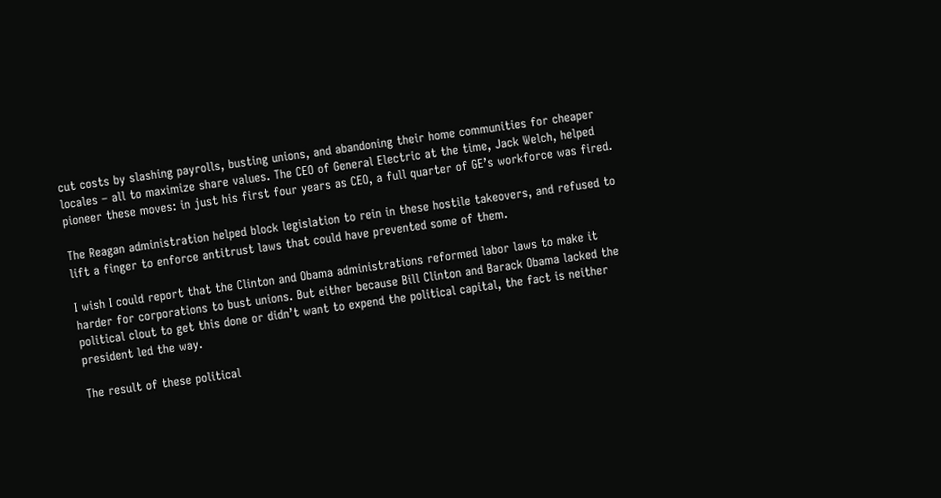cut costs by slashing payrolls, busting unions, and abandoning their home communities for cheaper locales – all to maximize share values. The CEO of General Electric at the time, Jack Welch, helped pioneer these moves: in just his first four years as CEO, a full quarter of GE’s workforce was fired.

The Reagan administration helped block legislation to rein in these hostile takeovers, and refused to lift a finger to enforce antitrust laws that could have prevented some of them.

I wish I could report that the Clinton and Obama administrations reformed labor laws to make it harder for corporations to bust unions. But either because Bill Clinton and Barack Obama lacked the political clout to get this done or didn’t want to expend the political capital, the fact is neither president led the way.

The result of these political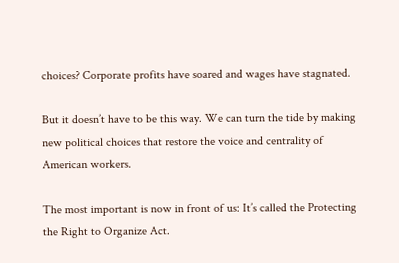choices? Corporate profits have soared and wages have stagnated.

But it doesn’t have to be this way. We can turn the tide by making new political choices that restore the voice and centrality of American workers.

The most important is now in front of us: It’s called the Protecting the Right to Organize Act.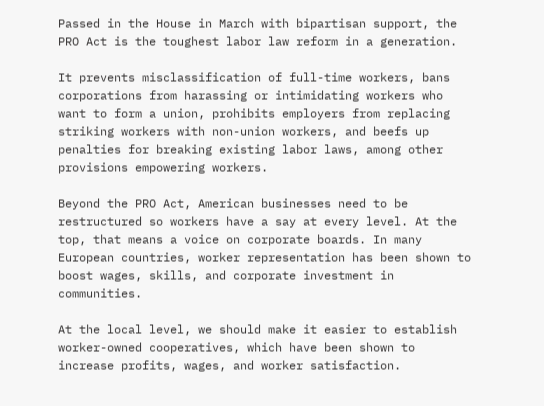Passed in the House in March with bipartisan support, the PRO Act is the toughest labor law reform in a generation.

It prevents misclassification of full-time workers, bans corporations from harassing or intimidating workers who want to form a union, prohibits employers from replacing striking workers with non-union workers, and beefs up penalties for breaking existing labor laws, among other provisions empowering workers.

Beyond the PRO Act, American businesses need to be restructured so workers have a say at every level. At the top, that means a voice on corporate boards. In many European countries, worker representation has been shown to boost wages, skills, and corporate investment in communities.

At the local level, we should make it easier to establish worker-owned cooperatives, which have been shown to increase profits, wages, and worker satisfaction.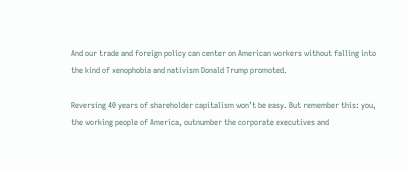And our trade and foreign policy can center on American workers without falling into the kind of xenophobia and nativism Donald Trump promoted.

Reversing 40 years of shareholder capitalism won’t be easy. But remember this: you, the working people of America, outnumber the corporate executives and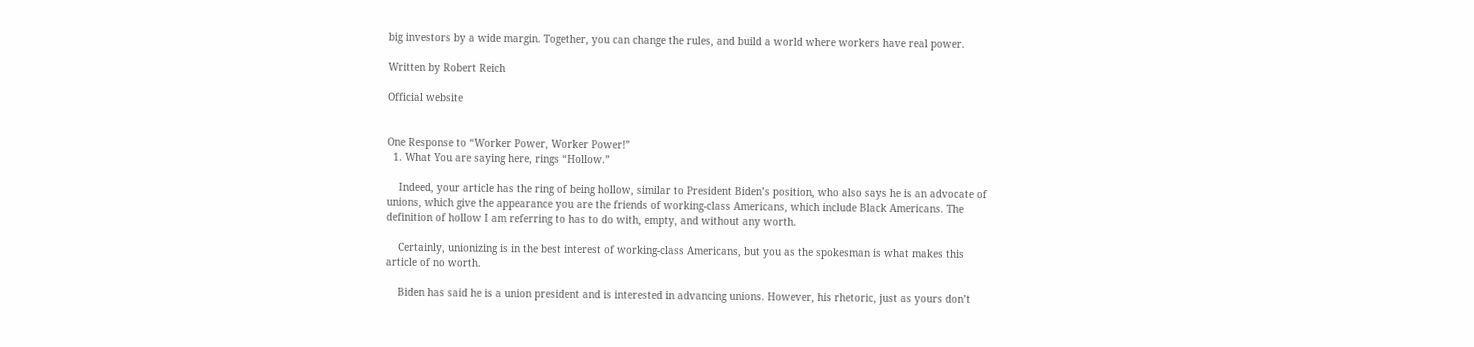big investors by a wide margin. Together, you can change the rules, and build a world where workers have real power.

Written by Robert Reich

Official website


One Response to “Worker Power, Worker Power!”
  1. What You are saying here, rings “Hollow.”

    Indeed, your article has the ring of being hollow, similar to President Biden’s position, who also says he is an advocate of unions, which give the appearance you are the friends of working-class Americans, which include Black Americans. The definition of hollow I am referring to has to do with, empty, and without any worth.

    Certainly, unionizing is in the best interest of working-class Americans, but you as the spokesman is what makes this article of no worth.

    Biden has said he is a union president and is interested in advancing unions. However, his rhetoric, just as yours don’t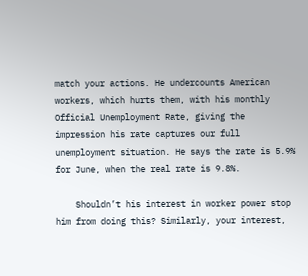match your actions. He undercounts American workers, which hurts them, with his monthly Official Unemployment Rate, giving the impression his rate captures our full unemployment situation. He says the rate is 5.9% for June, when the real rate is 9.8%.

    Shouldn’t his interest in worker power stop him from doing this? Similarly, your interest,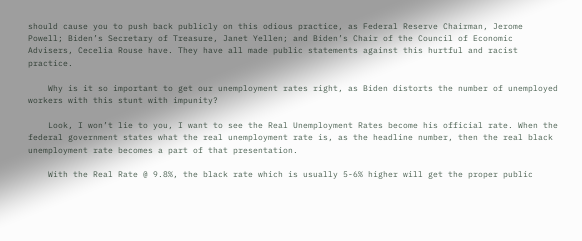should cause you to push back publicly on this odious practice, as Federal Reserve Chairman, Jerome Powell; Biden’s Secretary of Treasure, Janet Yellen; and Biden’s Chair of the Council of Economic Advisers, Cecelia Rouse have. They have all made public statements against this hurtful and racist practice.

    Why is it so important to get our unemployment rates right, as Biden distorts the number of unemployed workers with this stunt with impunity?

    Look, I won’t lie to you, I want to see the Real Unemployment Rates become his official rate. When the federal government states what the real unemployment rate is, as the headline number, then the real black unemployment rate becomes a part of that presentation.

    With the Real Rate @ 9.8%, the black rate which is usually 5-6% higher will get the proper public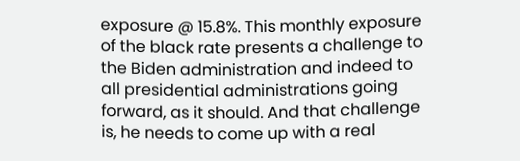exposure @ 15.8%. This monthly exposure of the black rate presents a challenge to the Biden administration and indeed to all presidential administrations going forward, as it should. And that challenge is, he needs to come up with a real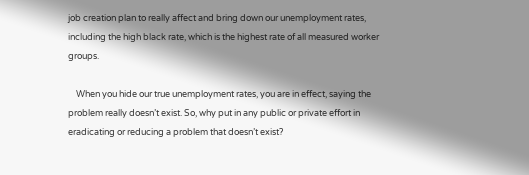job creation plan to really affect and bring down our unemployment rates, including the high black rate, which is the highest rate of all measured worker groups.

    When you hide our true unemployment rates, you are in effect, saying the problem really doesn’t exist. So, why put in any public or private effort in eradicating or reducing a problem that doesn’t exist?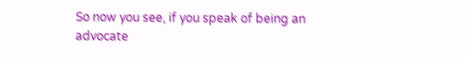So now you see, if you speak of being an advocate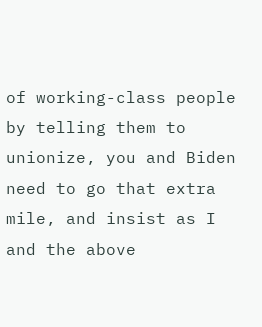of working-class people by telling them to unionize, you and Biden need to go that extra mile, and insist as I and the above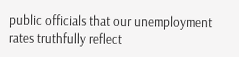public officials that our unemployment rates truthfully reflect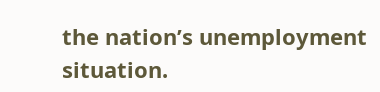the nation’s unemployment situation.